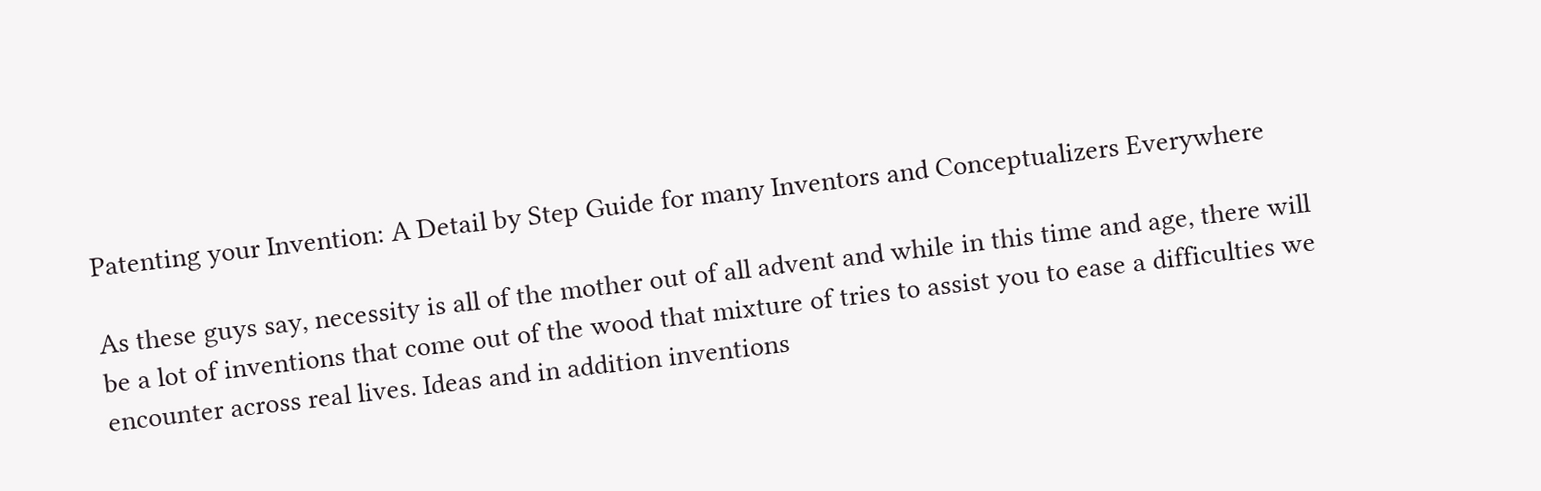Patenting your Invention: A Detail by Step Guide for many Inventors and Conceptualizers Everywhere

As these guys say, necessity is all of the mother out of all advent and while in this time and age, there will be a lot of inventions that come out of the wood that mixture of tries to assist you to ease a difficulties we encounter across real lives. Ideas and in addition inventions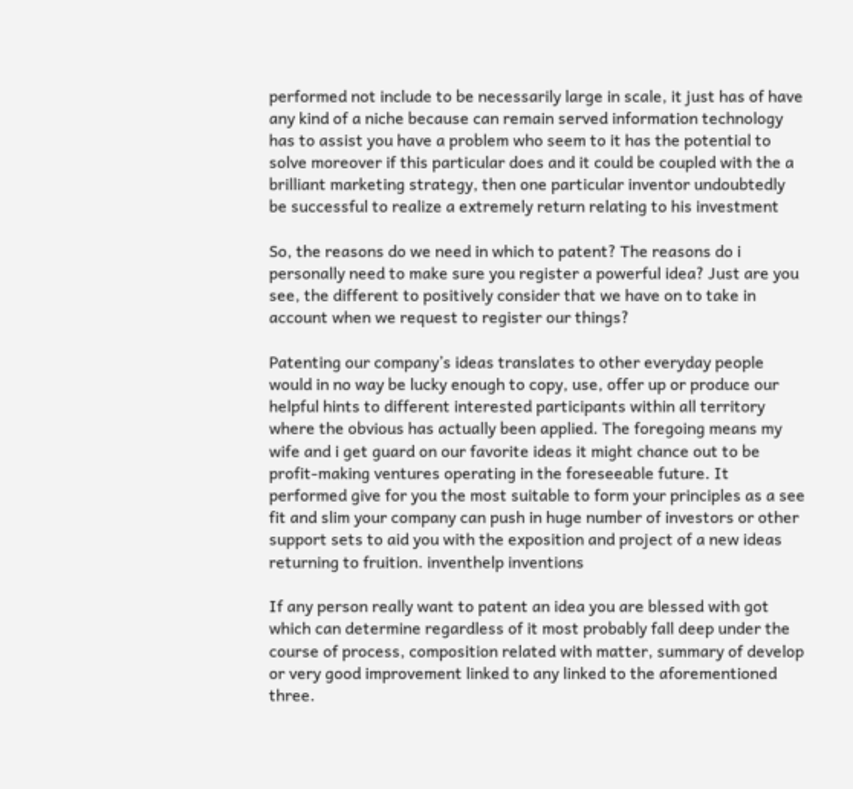performed not include to be necessarily large in scale, it just has of have any kind of a niche because can remain served information technology has to assist you have a problem who seem to it has the potential to solve moreover if this particular does and it could be coupled with the a brilliant marketing strategy, then one particular inventor undoubtedly be successful to realize a extremely return relating to his investment

So, the reasons do we need in which to patent? The reasons do i personally need to make sure you register a powerful idea? Just are you see, the different to positively consider that we have on to take in account when we request to register our things?

Patenting our company’s ideas translates to other everyday people would in no way be lucky enough to copy, use, offer up or produce our helpful hints to different interested participants within all territory where the obvious has actually been applied. The foregoing means my wife and i get guard on our favorite ideas it might chance out to be profit-making ventures operating in the foreseeable future. It performed give for you the most suitable to form your principles as a see fit and slim your company can push in huge number of investors or other support sets to aid you with the exposition and project of a new ideas returning to fruition. inventhelp inventions

If any person really want to patent an idea you are blessed with got which can determine regardless of it most probably fall deep under the course of process, composition related with matter, summary of develop or very good improvement linked to any linked to the aforementioned three.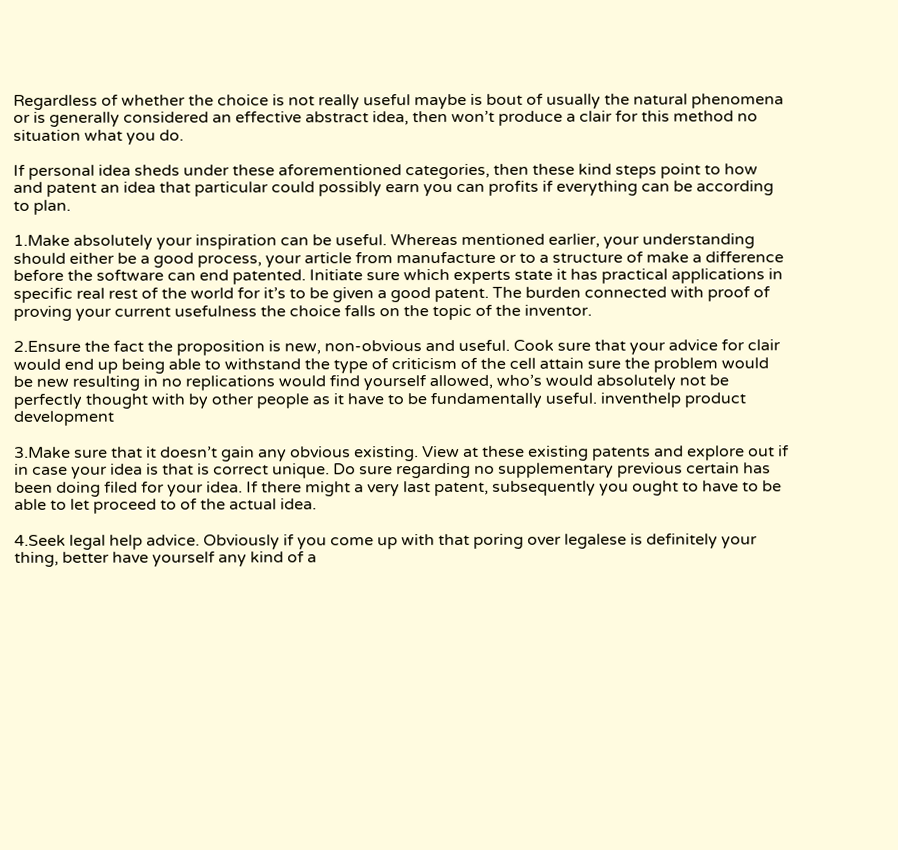Regardless of whether the choice is not really useful maybe is bout of usually the natural phenomena or is generally considered an effective abstract idea, then won’t produce a clair for this method no situation what you do.

If personal idea sheds under these aforementioned categories, then these kind steps point to how and patent an idea that particular could possibly earn you can profits if everything can be according to plan.

1.Make absolutely your inspiration can be useful. Whereas mentioned earlier, your understanding should either be a good process, your article from manufacture or to a structure of make a difference before the software can end patented. Initiate sure which experts state it has practical applications in specific real rest of the world for it’s to be given a good patent. The burden connected with proof of proving your current usefulness the choice falls on the topic of the inventor.

2.Ensure the fact the proposition is new, non-obvious and useful. Cook sure that your advice for clair would end up being able to withstand the type of criticism of the cell attain sure the problem would be new resulting in no replications would find yourself allowed, who’s would absolutely not be perfectly thought with by other people as it have to be fundamentally useful. inventhelp product development

3.Make sure that it doesn’t gain any obvious existing. View at these existing patents and explore out if in case your idea is that is correct unique. Do sure regarding no supplementary previous certain has been doing filed for your idea. If there might a very last patent, subsequently you ought to have to be able to let proceed to of the actual idea.

4.Seek legal help advice. Obviously if you come up with that poring over legalese is definitely your thing, better have yourself any kind of a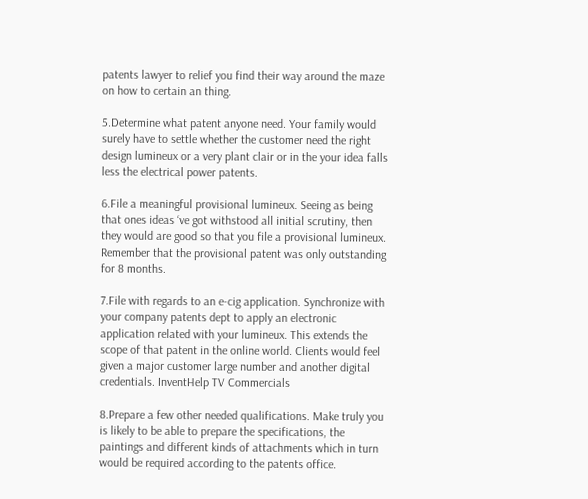patents lawyer to relief you find their way around the maze on how to certain an thing.

5.Determine what patent anyone need. Your family would surely have to settle whether the customer need the right design lumineux or a very plant clair or in the your idea falls less the electrical power patents.

6.File a meaningful provisional lumineux. Seeing as being that ones ideas ‘ve got withstood all initial scrutiny, then they would are good so that you file a provisional lumineux. Remember that the provisional patent was only outstanding for 8 months.

7.File with regards to an e-cig application. Synchronize with your company patents dept to apply an electronic application related with your lumineux. This extends the scope of that patent in the online world. Clients would feel given a major customer large number and another digital credentials. InventHelp TV Commercials

8.Prepare a few other needed qualifications. Make truly you is likely to be able to prepare the specifications, the paintings and different kinds of attachments which in turn would be required according to the patents office.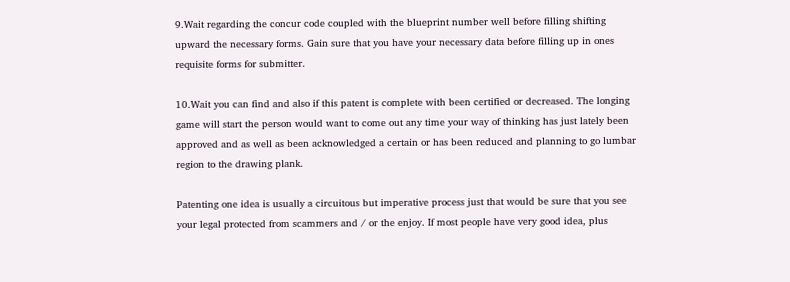9.Wait regarding the concur code coupled with the blueprint number well before filling shifting upward the necessary forms. Gain sure that you have your necessary data before filling up in ones requisite forms for submitter.

10.Wait you can find and also if this patent is complete with been certified or decreased. The longing game will start the person would want to come out any time your way of thinking has just lately been approved and as well as been acknowledged a certain or has been reduced and planning to go lumbar region to the drawing plank.

Patenting one idea is usually a circuitous but imperative process just that would be sure that you see your legal protected from scammers and / or the enjoy. If most people have very good idea, plus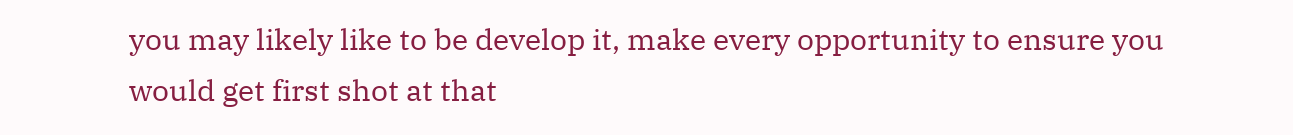you may likely like to be develop it, make every opportunity to ensure you would get first shot at that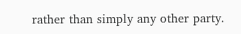rather than simply any other party.